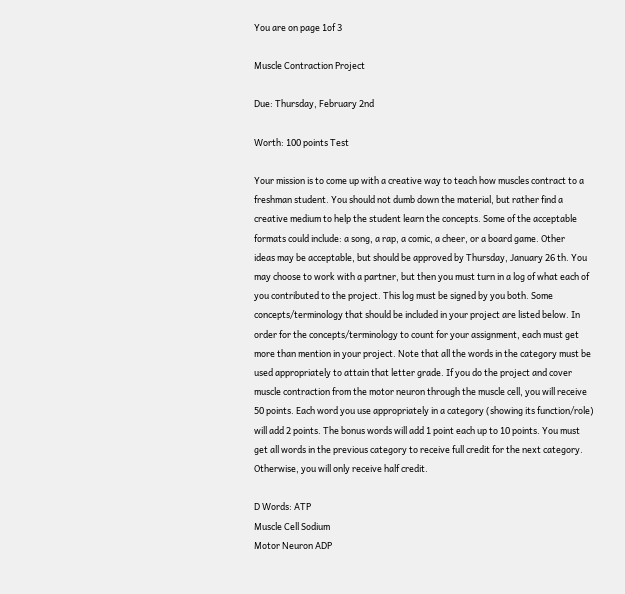You are on page 1of 3

Muscle Contraction Project

Due: Thursday, February 2nd

Worth: 100 points Test

Your mission is to come up with a creative way to teach how muscles contract to a
freshman student. You should not dumb down the material, but rather find a
creative medium to help the student learn the concepts. Some of the acceptable
formats could include: a song, a rap, a comic, a cheer, or a board game. Other
ideas may be acceptable, but should be approved by Thursday, January 26 th. You
may choose to work with a partner, but then you must turn in a log of what each of
you contributed to the project. This log must be signed by you both. Some
concepts/terminology that should be included in your project are listed below. In
order for the concepts/terminology to count for your assignment, each must get
more than mention in your project. Note that all the words in the category must be
used appropriately to attain that letter grade. If you do the project and cover
muscle contraction from the motor neuron through the muscle cell, you will receive
50 points. Each word you use appropriately in a category (showing its function/role)
will add 2 points. The bonus words will add 1 point each up to 10 points. You must
get all words in the previous category to receive full credit for the next category.
Otherwise, you will only receive half credit.

D Words: ATP
Muscle Cell Sodium
Motor Neuron ADP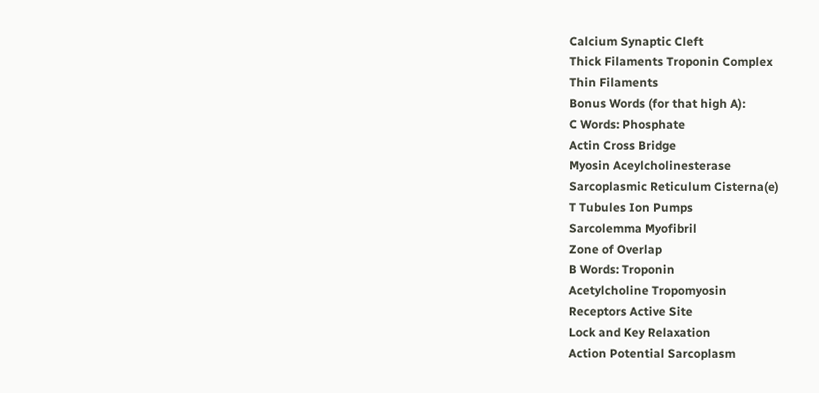Calcium Synaptic Cleft
Thick Filaments Troponin Complex
Thin Filaments
Bonus Words (for that high A):
C Words: Phosphate
Actin Cross Bridge
Myosin Aceylcholinesterase
Sarcoplasmic Reticulum Cisterna(e)
T Tubules Ion Pumps
Sarcolemma Myofibril
Zone of Overlap
B Words: Troponin
Acetylcholine Tropomyosin
Receptors Active Site
Lock and Key Relaxation
Action Potential Sarcoplasm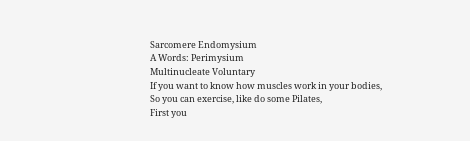Sarcomere Endomysium
A Words: Perimysium
Multinucleate Voluntary
If you want to know how muscles work in your bodies,
So you can exercise, like do some Pilates,
First you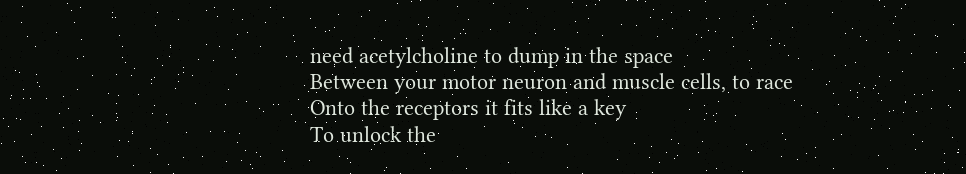need acetylcholine to dump in the space
Between your motor neuron and muscle cells, to race
Onto the receptors it fits like a key
To unlock the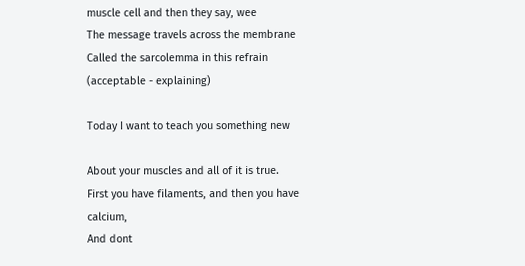muscle cell and then they say, wee
The message travels across the membrane
Called the sarcolemma in this refrain
(acceptable - explaining)

Today I want to teach you something new

About your muscles and all of it is true.
First you have filaments, and then you have calcium,
And dont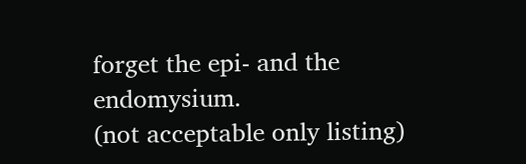forget the epi- and the endomysium.
(not acceptable only listing)